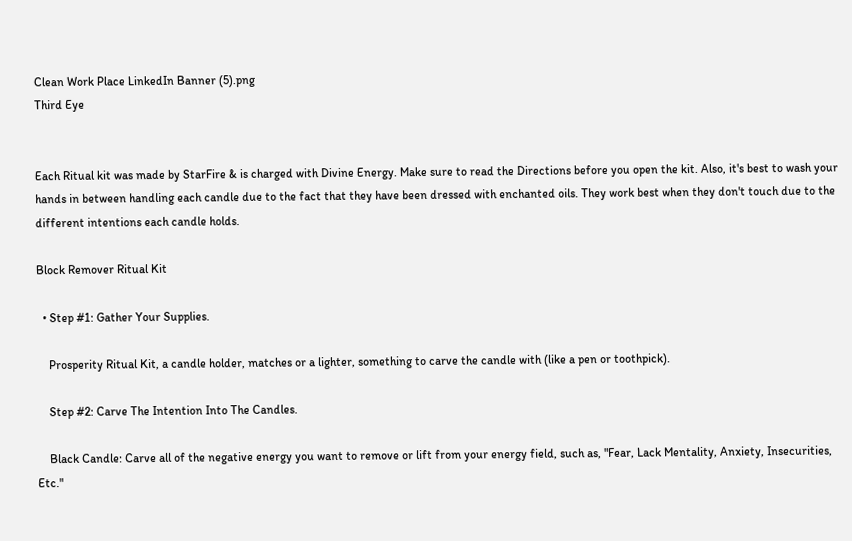Clean Work Place LinkedIn Banner (5).png
Third Eye


Each Ritual kit was made by StarFire & is charged with Divine Energy. Make sure to read the Directions before you open the kit. Also, it's best to wash your hands in between handling each candle due to the fact that they have been dressed with enchanted oils. They work best when they don't touch due to the different intentions each candle holds.

Block Remover Ritual Kit

  • Step #1: Gather Your Supplies.

    Prosperity Ritual Kit, a candle holder, matches or a lighter, something to carve the candle with (like a pen or toothpick).

    Step #2: Carve The Intention Into The Candles.

    Black Candle: Carve all of the negative energy you want to remove or lift from your energy field, such as, "Fear, Lack Mentality, Anxiety, Insecurities, Etc."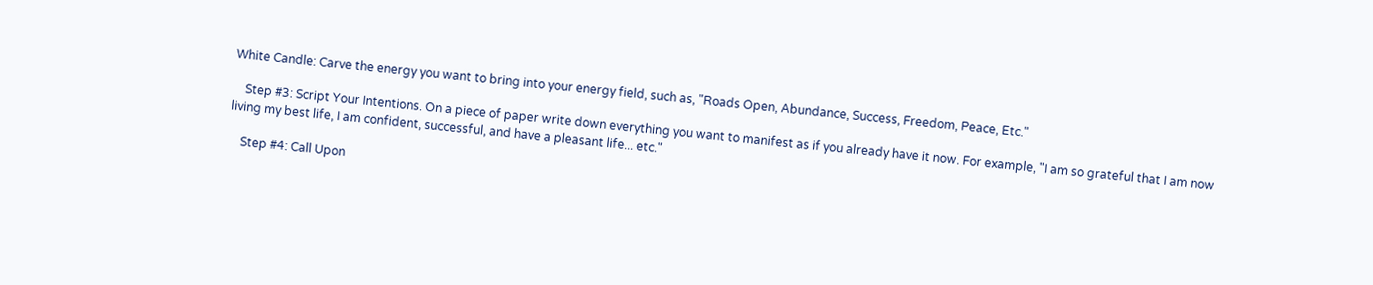White Candle: Carve the energy you want to bring into your energy field, such as, "Roads Open, Abundance, Success, Freedom, Peace, Etc."

    Step #3: Script Your Intentions. On a piece of paper write down everything you want to manifest as if you already have it now. For example, "I am so grateful that I am now living my best life, I am confident, successful, and have a pleasant life... etc."

    Step #4: Call Upon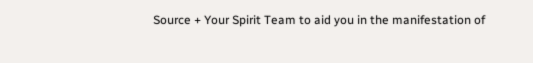Source + Your Spirit Team to aid you in the manifestation of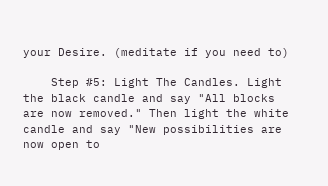your Desire. (meditate if you need to)

    Step #5: Light The Candles. Light the black candle and say "All blocks are now removed." Then light the white candle and say "New possibilities are now open to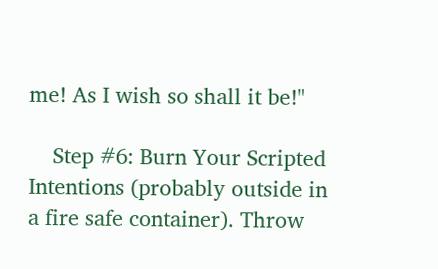me! As I wish so shall it be!"

    Step #6: Burn Your Scripted Intentions (probably outside in a fire safe container). Throw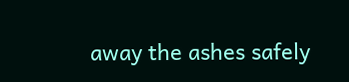away the ashes safely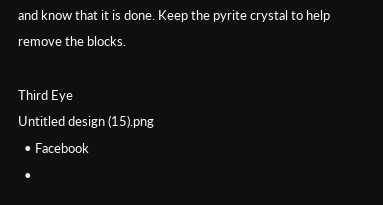and know that it is done. Keep the pyrite crystal to help remove the blocks.

Third Eye
Untitled design (15).png
  • Facebook
  •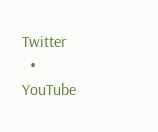Twitter
  • YouTube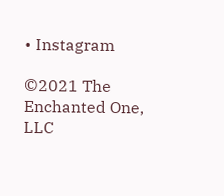• Instagram

©2021 The Enchanted One, LLC